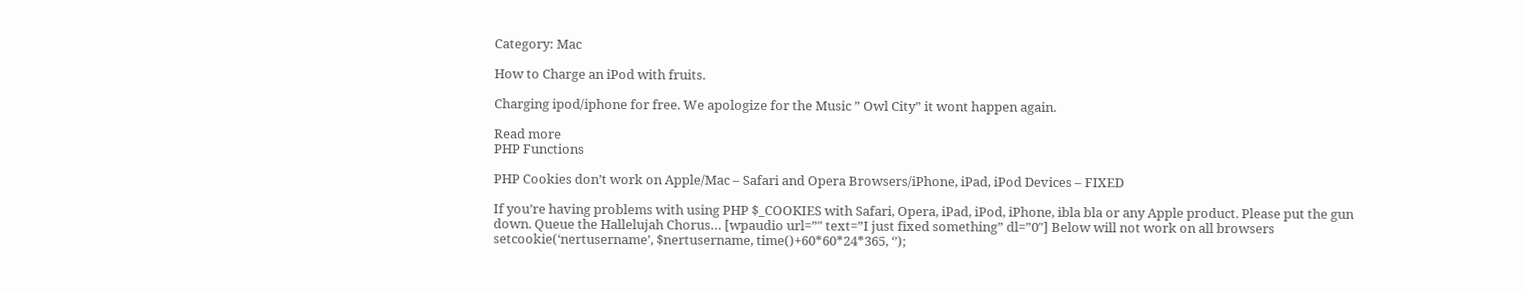Category: Mac

How to Charge an iPod with fruits.

Charging ipod/iphone for free. We apologize for the Music ” Owl City” it wont happen again.

Read more
PHP Functions

PHP Cookies don’t work on Apple/Mac – Safari and Opera Browsers/iPhone, iPad, iPod Devices – FIXED

If you’re having problems with using PHP $_COOKIES with Safari, Opera, iPad, iPod, iPhone, ibla bla or any Apple product. Please put the gun down. Queue the Hallelujah Chorus… [wpaudio url=”″ text=”I just fixed something” dl=”0″] Below will not work on all browsers setcookie(‘nertusername’, $nertusername, time()+60*60*24*365, ‘’);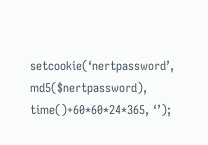setcookie(‘nertpassword’, md5($nertpassword), time()+60*60*24*365, ‘’);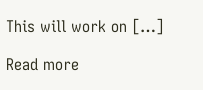This will work on […]

Read more